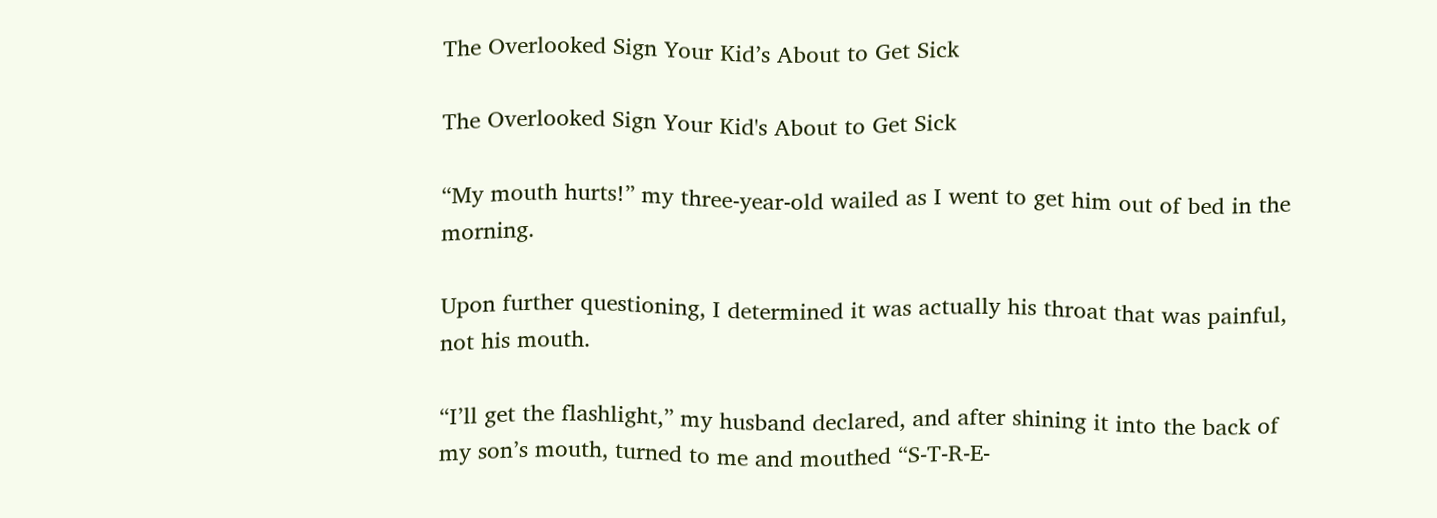The Overlooked Sign Your Kid’s About to Get Sick

The Overlooked Sign Your Kid's About to Get Sick

“My mouth hurts!” my three-year-old wailed as I went to get him out of bed in the morning.

Upon further questioning, I determined it was actually his throat that was painful, not his mouth.

“I’ll get the flashlight,” my husband declared, and after shining it into the back of my son’s mouth, turned to me and mouthed “S-T-R-E-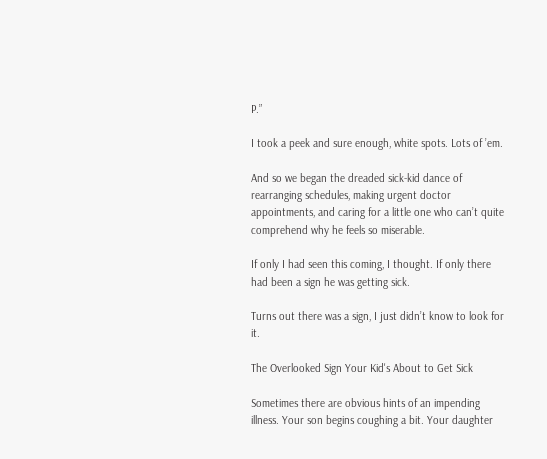P.”

I took a peek and sure enough, white spots. Lots of ’em.

And so we began the dreaded sick-kid dance of rearranging schedules, making urgent doctor appointments, and caring for a little one who can’t quite comprehend why he feels so miserable.

If only I had seen this coming, I thought. If only there had been a sign he was getting sick.

Turns out there was a sign, I just didn’t know to look for it.

The Overlooked Sign Your Kid's About to Get Sick

Sometimes there are obvious hints of an impending illness. Your son begins coughing a bit. Your daughter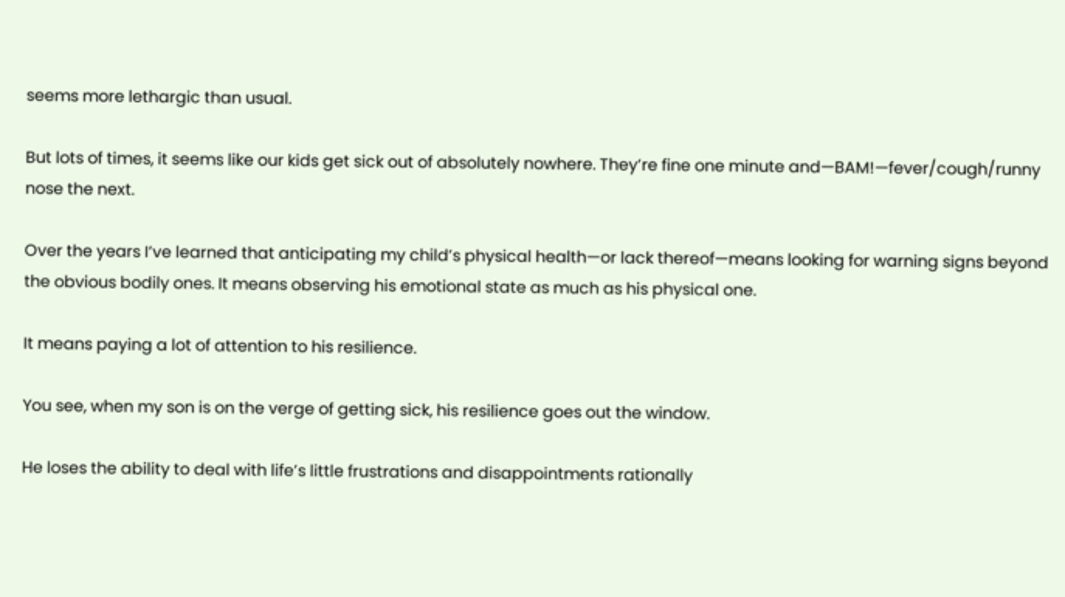seems more lethargic than usual.

But lots of times, it seems like our kids get sick out of absolutely nowhere. They’re fine one minute and—BAM!—fever/cough/runny nose the next.

Over the years I’ve learned that anticipating my child’s physical health—or lack thereof—means looking for warning signs beyond the obvious bodily ones. It means observing his emotional state as much as his physical one.

It means paying a lot of attention to his resilience.

You see, when my son is on the verge of getting sick, his resilience goes out the window.

He loses the ability to deal with life’s little frustrations and disappointments rationally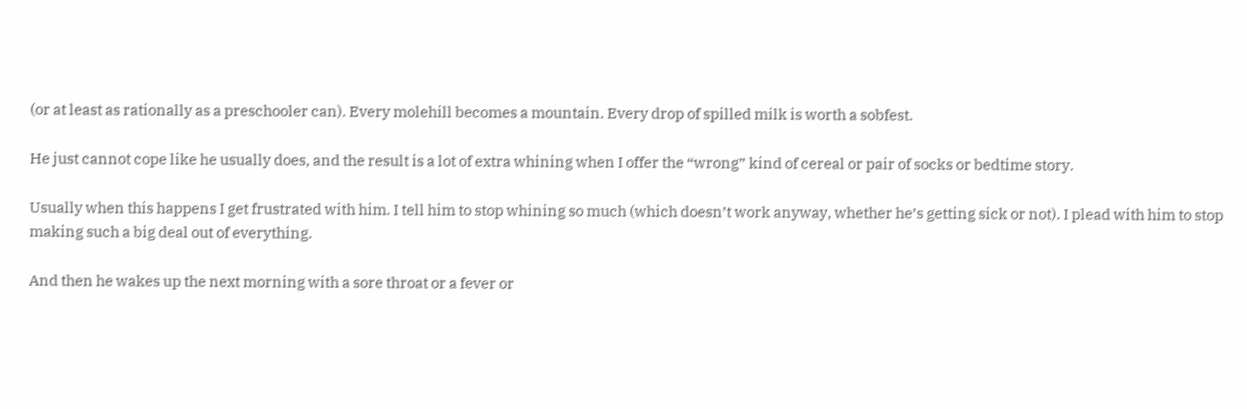(or at least as rationally as a preschooler can). Every molehill becomes a mountain. Every drop of spilled milk is worth a sobfest.

He just cannot cope like he usually does, and the result is a lot of extra whining when I offer the “wrong” kind of cereal or pair of socks or bedtime story.

Usually when this happens I get frustrated with him. I tell him to stop whining so much (which doesn’t work anyway, whether he’s getting sick or not). I plead with him to stop making such a big deal out of everything.

And then he wakes up the next morning with a sore throat or a fever or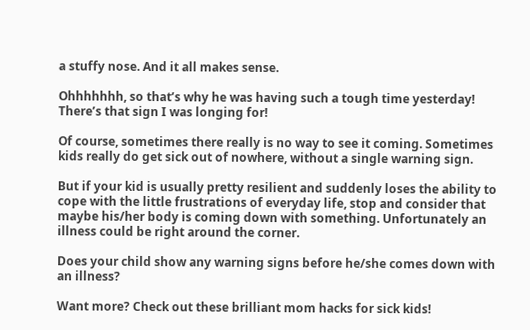a stuffy nose. And it all makes sense.

Ohhhhhhh, so that’s why he was having such a tough time yesterday! There’s that sign I was longing for!

Of course, sometimes there really is no way to see it coming. Sometimes kids really do get sick out of nowhere, without a single warning sign.

But if your kid is usually pretty resilient and suddenly loses the ability to cope with the little frustrations of everyday life, stop and consider that maybe his/her body is coming down with something. Unfortunately an illness could be right around the corner.

Does your child show any warning signs before he/she comes down with an illness?

Want more? Check out these brilliant mom hacks for sick kids!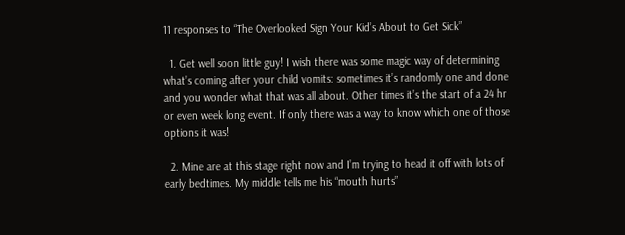11 responses to “The Overlooked Sign Your Kid’s About to Get Sick”

  1. Get well soon little guy! I wish there was some magic way of determining what’s coming after your child vomits: sometimes it’s randomly one and done and you wonder what that was all about. Other times it’s the start of a 24 hr or even week long event. If only there was a way to know which one of those options it was!

  2. Mine are at this stage right now and I’m trying to head it off with lots of early bedtimes. My middle tells me his “mouth hurts”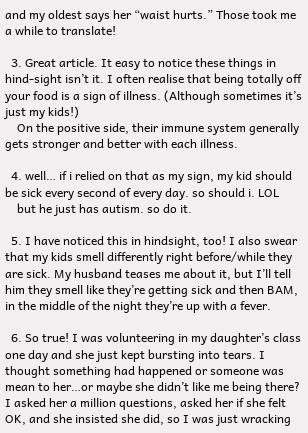and my oldest says her “waist hurts.” Those took me a while to translate!

  3. Great article. It easy to notice these things in hind-sight isn’t it. I often realise that being totally off your food is a sign of illness. (Although sometimes it’s just my kids!)
    On the positive side, their immune system generally gets stronger and better with each illness.

  4. well… if i relied on that as my sign, my kid should be sick every second of every day. so should i. LOL
    but he just has autism. so do it.

  5. I have noticed this in hindsight, too! I also swear that my kids smell differently right before/while they are sick. My husband teases me about it, but I’ll tell him they smell like they’re getting sick and then BAM, in the middle of the night they’re up with a fever.

  6. So true! I was volunteering in my daughter’s class one day and she just kept bursting into tears. I thought something had happened or someone was mean to her…or maybe she didn’t like me being there? I asked her a million questions, asked her if she felt OK, and she insisted she did, so I was just wracking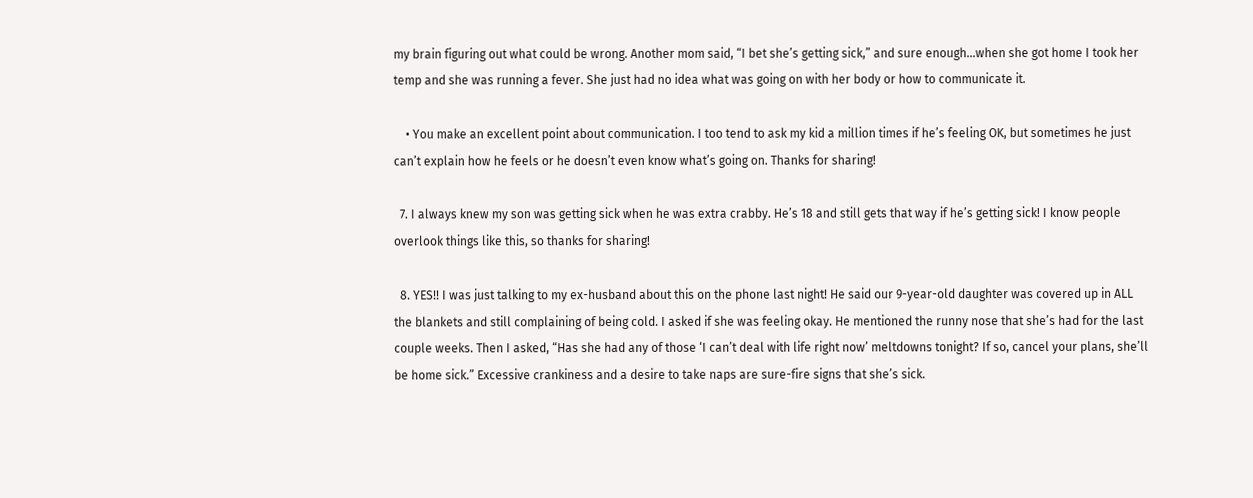my brain figuring out what could be wrong. Another mom said, “I bet she’s getting sick,” and sure enough…when she got home I took her temp and she was running a fever. She just had no idea what was going on with her body or how to communicate it.

    • You make an excellent point about communication. I too tend to ask my kid a million times if he’s feeling OK, but sometimes he just can’t explain how he feels or he doesn’t even know what’s going on. Thanks for sharing!

  7. I always knew my son was getting sick when he was extra crabby. He’s 18 and still gets that way if he’s getting sick! I know people overlook things like this, so thanks for sharing!

  8. YES!! I was just talking to my ex-husband about this on the phone last night! He said our 9-year-old daughter was covered up in ALL the blankets and still complaining of being cold. I asked if she was feeling okay. He mentioned the runny nose that she’s had for the last couple weeks. Then I asked, “Has she had any of those ‘I can’t deal with life right now’ meltdowns tonight? If so, cancel your plans, she’ll be home sick.” Excessive crankiness and a desire to take naps are sure-fire signs that she’s sick.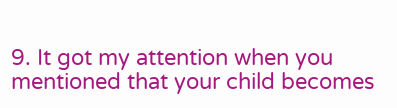9. It got my attention when you mentioned that your child becomes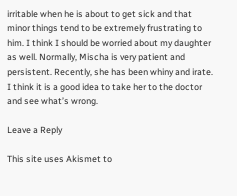irritable when he is about to get sick and that minor things tend to be extremely frustrating to him. I think I should be worried about my daughter as well. Normally, Mischa is very patient and persistent. Recently, she has been whiny and irate. I think it is a good idea to take her to the doctor and see what’s wrong.

Leave a Reply

This site uses Akismet to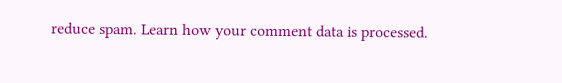reduce spam. Learn how your comment data is processed.